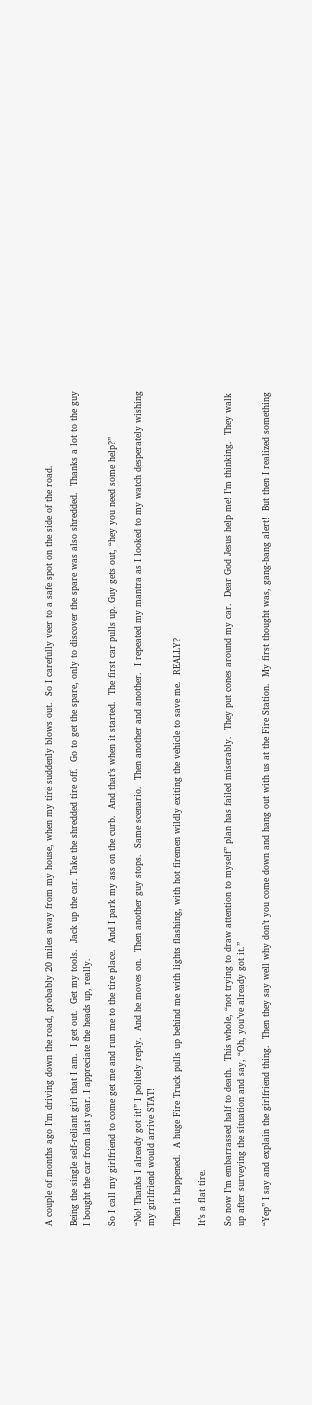A couple of months ago I’m driving down the road, probably 20 miles away from my house, when my tire suddenly blows out.  So I carefully veer to a safe spot on the side of the road.

Being the single self-reliant girl that I am.  I get out.  Get my tools.  Jack up the car. Take the shredded tire off.  Go to get the spare, only to discover the spare was also shredded.  Thanks a lot to the guy I bought the car from last year. I appreciate the heads up, really.

So I call my girlfriend to come get me and run me to the tire place.  And I park my ass on the curb.  And that’s when it started.  The first car pulls up. Guy gets out, “hey you need some help?”

“No! Thanks I already got it!” I politely reply.  And he moves on.  Then another guy stops.  Same scenario.  Then another and another.  I repeated my mantra as I looked to my watch desperately wishing my girlfriend would arrive STAT!

Then it happened.  A huge Fire Truck pulls up behind me with lights flashing, with hot firemen wildly exiting the vehicle to save me.  REALLY?

It’s a flat tire.

So now I’m embarrassed half to death.  This whole, “not trying to draw attention to myself” plan has failed miserably.  They put cones around my car.  Dear God Jesus help me! I’m thinking.  They walk up after surveying the situation and say, “Oh, you’ve already got it.”

“Yep” I say and explain the girlfriend thing.  Then they say well why don’t you come down and hang out with us at the Fire Station.  My first thought was, gang-bang alert!  But then I realized something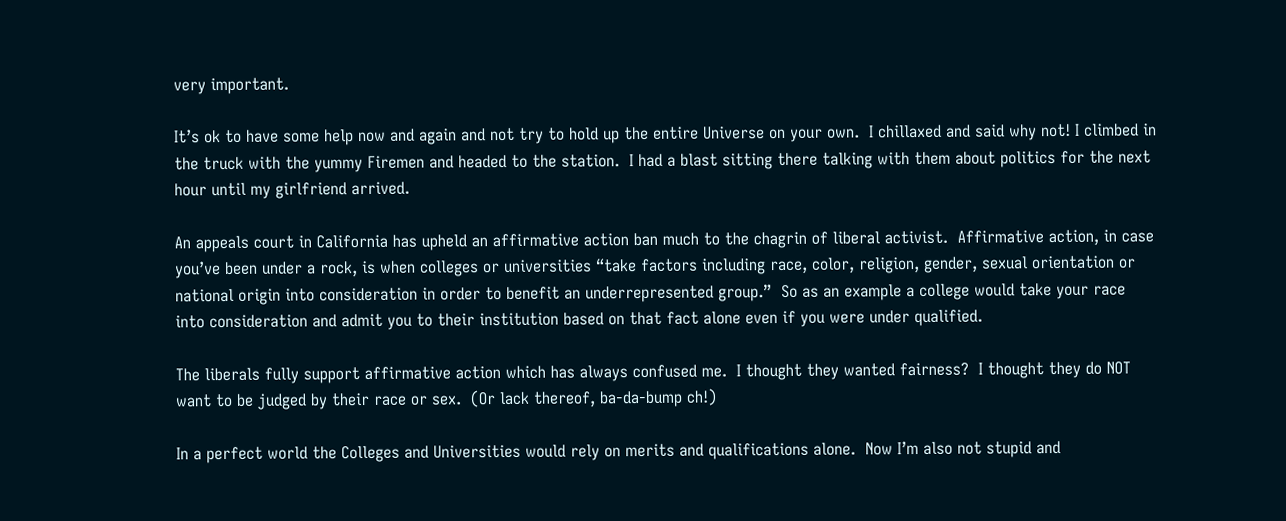very important.

It’s ok to have some help now and again and not try to hold up the entire Universe on your own.  I chillaxed and said why not! I climbed in the truck with the yummy Firemen and headed to the station.  I had a blast sitting there talking with them about politics for the next hour until my girlfriend arrived.

An appeals court in California has upheld an affirmative action ban much to the chagrin of liberal activist.  Affirmative action, in case you’ve been under a rock, is when colleges or universities “take factors including race, color, religion, gender, sexual orientation or national origin into consideration in order to benefit an underrepresented group.”  So as an example a college would take your race into consideration and admit you to their institution based on that fact alone even if you were under qualified.

The liberals fully support affirmative action which has always confused me.  I thought they wanted fairness?  I thought they do NOT want to be judged by their race or sex.  (Or lack thereof, ba-da-bump ch!)

In a perfect world the Colleges and Universities would rely on merits and qualifications alone.  Now I’m also not stupid and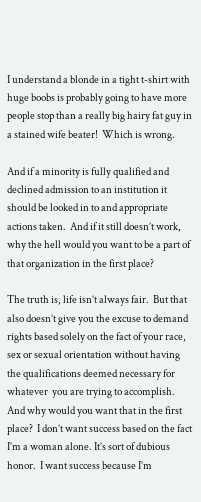I understand a blonde in a tight t-shirt with huge boobs is probably going to have more people stop than a really big hairy fat guy in a stained wife beater!  Which is wrong.

And if a minority is fully qualified and declined admission to an institution it should be looked in to and appropriate actions taken.  And if it still doesn’t work, why the hell would you want to be a part of that organization in the first place?

The truth is, life isn’t always fair.  But that also doesn’t give you the excuse to demand rights based solely on the fact of your race, sex or sexual orientation without having the qualifications deemed necessary for whatever  you are trying to accomplish.  And why would you want that in the first place?  I don’t want success based on the fact I’m a woman alone. It’s sort of dubious honor.  I want success because I’m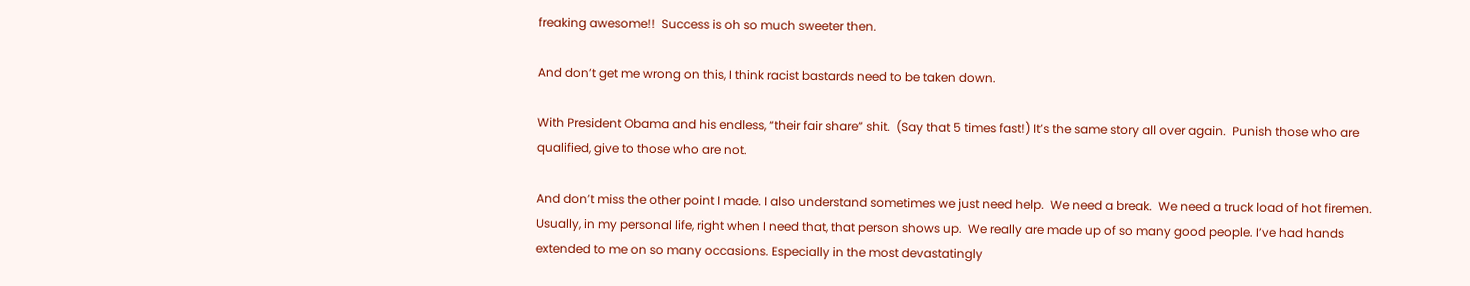freaking awesome!!  Success is oh so much sweeter then.

And don’t get me wrong on this, I think racist bastards need to be taken down.

With President Obama and his endless, “their fair share” shit.  (Say that 5 times fast!) It’s the same story all over again.  Punish those who are qualified, give to those who are not.

And don’t miss the other point I made. I also understand sometimes we just need help.  We need a break.  We need a truck load of hot firemen.  Usually, in my personal life, right when I need that, that person shows up.  We really are made up of so many good people. I’ve had hands extended to me on so many occasions. Especially in the most devastatingly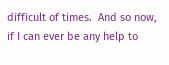difficult of times.  And so now, if I can ever be any help to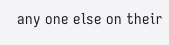any one else on their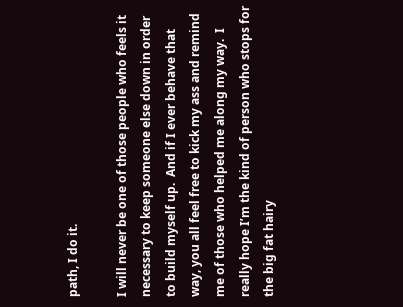path, I do it.

I will never be one of those people who feels it necessary to keep someone else down in order to build myself up.  And if I ever behave that way, you all feel free to kick my ass and remind me of those who helped me along my way.  I really hope I’m the kind of person who stops for the big fat hairy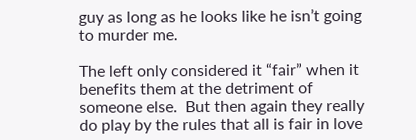guy as long as he looks like he isn’t going to murder me.

The left only considered it “fair” when it benefits them at the detriment of someone else.  But then again they really do play by the rules that all is fair in love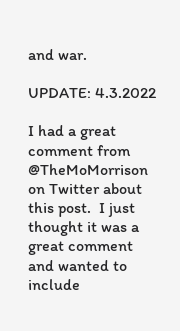and war.

UPDATE: 4.3.2022

I had a great comment from @TheMoMorrison on Twitter about this post.  I just thought it was a great comment and wanted to include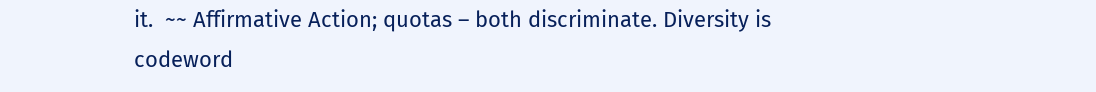it.  ~~ Affirmative Action; quotas – both discriminate. Diversity is codeword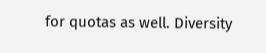for quotas as well. Diversity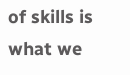of skills is what we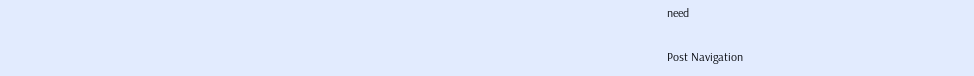need

Post Navigation